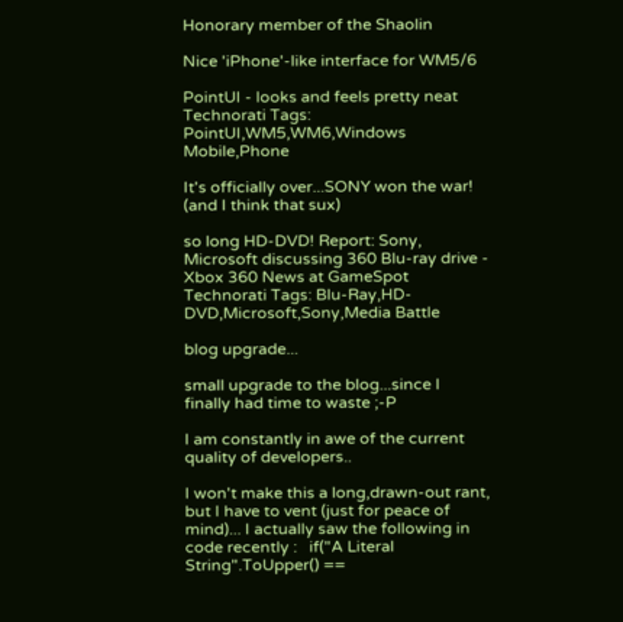Honorary member of the Shaolin

Nice 'iPhone'-like interface for WM5/6

PointUI - looks and feels pretty neat   Technorati Tags: PointUI,WM5,WM6,Windows Mobile,Phone

It's officially over...SONY won the war! (and I think that sux)

so long HD-DVD! Report: Sony, Microsoft discussing 360 Blu-ray drive - Xbox 360 News at GameSpot Technorati Tags: Blu-Ray,HD-DVD,Microsoft,Sony,Media Battle

blog upgrade...

small upgrade to the blog...since I finally had time to waste ;-P

I am constantly in awe of the current quality of developers..

I won't make this a long,drawn-out rant, but I have to vent (just for peace of mind)... I actually saw the following in code recently :   if("A Literal String".ToUpper() ==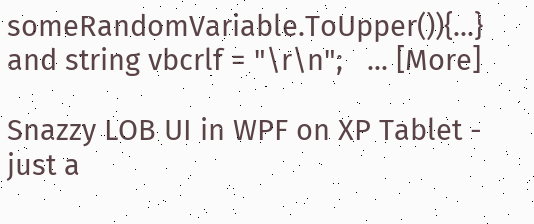someRandomVariable.ToUpper()){...} and string vbcrlf = "\r\n";   ... [More]

Snazzy LOB UI in WPF on XP Tablet - just a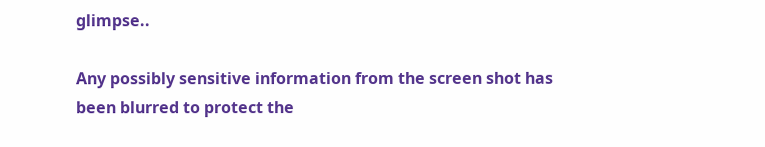glimpse..

Any possibly sensitive information from the screen shot has been blurred to protect the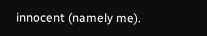innocent (namely me).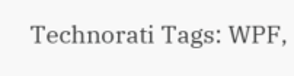Technorati Tags: WPF,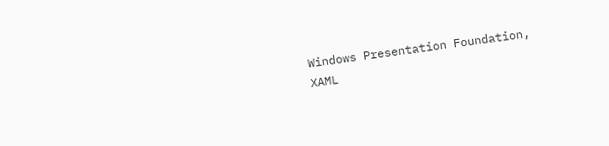Windows Presentation Foundation, XAML